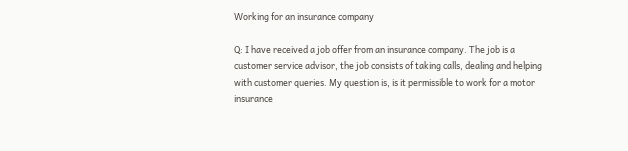Working for an insurance company

Q: I have received a job offer from an insurance company. The job is a customer service advisor, the job consists of taking calls, dealing and helping with customer queries. My question is, is it permissible to work for a motor insurance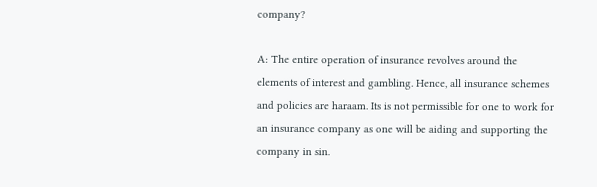company?

A: The entire operation of insurance revolves around the elements of interest and gambling. Hence, all insurance schemes and policies are haraam. Its is not permissible for one to work for an insurance company as one will be aiding and supporting the company in sin.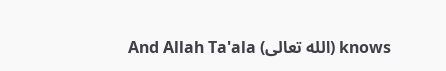And Allah Ta'ala (الله تعالى) knows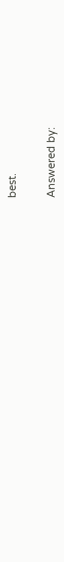best.


Answered by: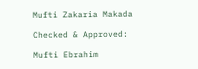Mufti Zakaria Makada

Checked & Approved:

Mufti Ebrahim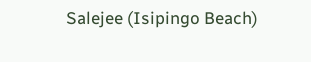Salejee (Isipingo Beach)